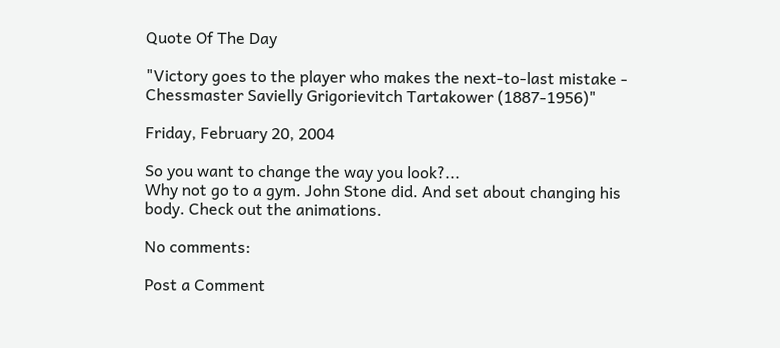Quote Of The Day

"Victory goes to the player who makes the next-to-last mistake - Chessmaster Savielly Grigorievitch Tartakower (1887-1956)"

Friday, February 20, 2004

So you want to change the way you look?...
Why not go to a gym. John Stone did. And set about changing his body. Check out the animations.

No comments:

Post a Comment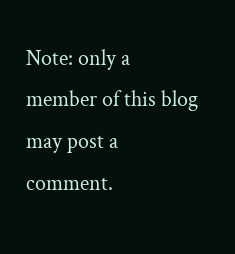Note: only a member of this blog may post a comment.